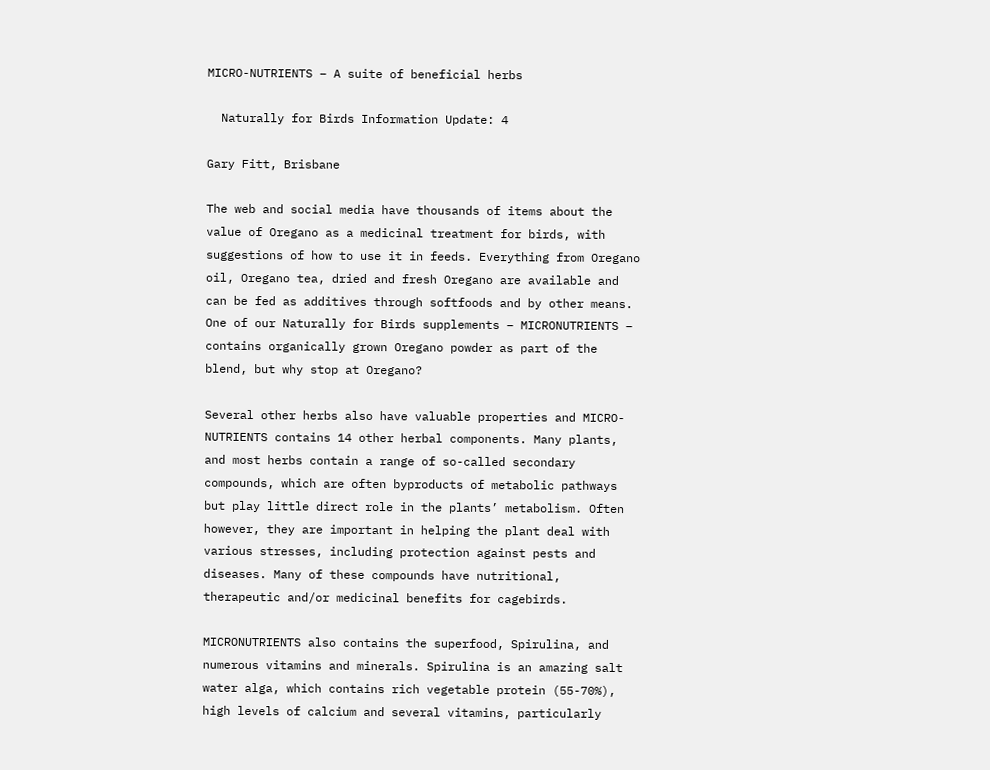MICRO-NUTRIENTS – A suite of beneficial herbs

  Naturally for Birds Information Update: 4

Gary Fitt, Brisbane

The web and social media have thousands of items about the value of Oregano as a medicinal treatment for birds, with suggestions of how to use it in feeds. Everything from Oregano oil, Oregano tea, dried and fresh Oregano are available and can be fed as additives through softfoods and by other means. One of our Naturally for Birds supplements – MICRONUTRIENTS – contains organically grown Oregano powder as part of the blend, but why stop at Oregano?

Several other herbs also have valuable properties and MICRO-NUTRIENTS contains 14 other herbal components. Many plants, and most herbs contain a range of so-called secondary compounds, which are often byproducts of metabolic pathways but play little direct role in the plants’ metabolism. Often however, they are important in helping the plant deal with various stresses, including protection against pests and diseases. Many of these compounds have nutritional, therapeutic and/or medicinal benefits for cagebirds.

MICRONUTRIENTS also contains the superfood, Spirulina, and numerous vitamins and minerals. Spirulina is an amazing salt water alga, which contains rich vegetable protein (55-70%), high levels of calcium and several vitamins, particularly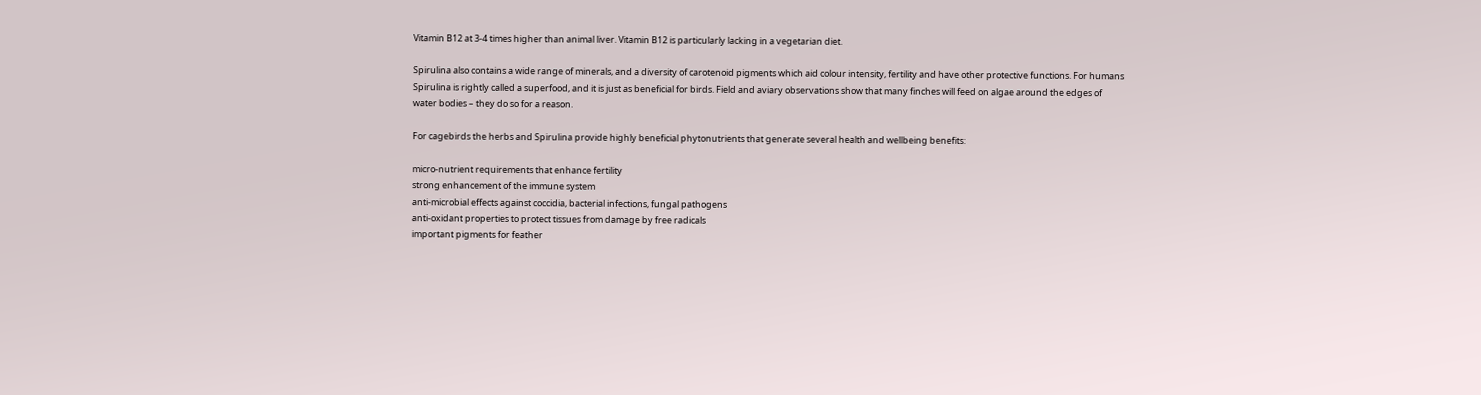Vitamin B12 at 3-4 times higher than animal liver. Vitamin B12 is particularly lacking in a vegetarian diet.

Spirulina also contains a wide range of minerals, and a diversity of carotenoid pigments which aid colour intensity, fertility and have other protective functions. For humans Spirulina is rightly called a superfood, and it is just as beneficial for birds. Field and aviary observations show that many finches will feed on algae around the edges of water bodies – they do so for a reason.

For cagebirds the herbs and Spirulina provide highly beneficial phytonutrients that generate several health and wellbeing benefits:

micro-nutrient requirements that enhance fertility
strong enhancement of the immune system
anti-microbial effects against coccidia, bacterial infections, fungal pathogens
anti-oxidant properties to protect tissues from damage by free radicals
important pigments for feather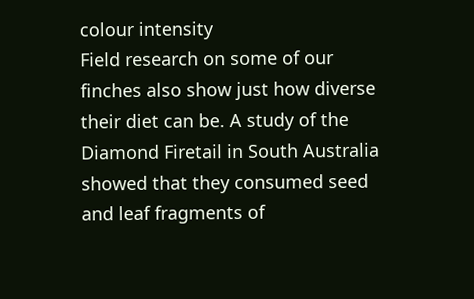colour intensity
Field research on some of our finches also show just how diverse their diet can be. A study of the Diamond Firetail in South Australia showed that they consumed seed and leaf fragments of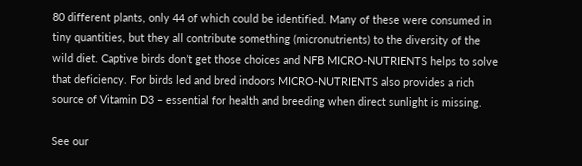80 different plants, only 44 of which could be identified. Many of these were consumed in tiny quantities, but they all contribute something (micronutrients) to the diversity of the wild diet. Captive birds don’t get those choices and NFB MICRO-NUTRIENTS helps to solve that deficiency. For birds led and bred indoors MICRO-NUTRIENTS also provides a rich source of Vitamin D3 – essential for health and breeding when direct sunlight is missing.

See our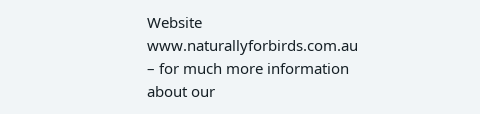Website www.naturallyforbirds.com.au – for much more information about our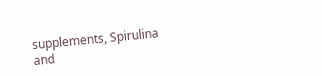supplements, Spirulina and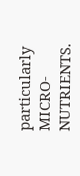particularly MICRO-NUTRIENTS.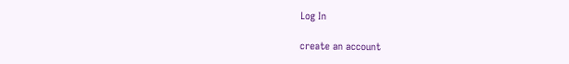Log In

create an account